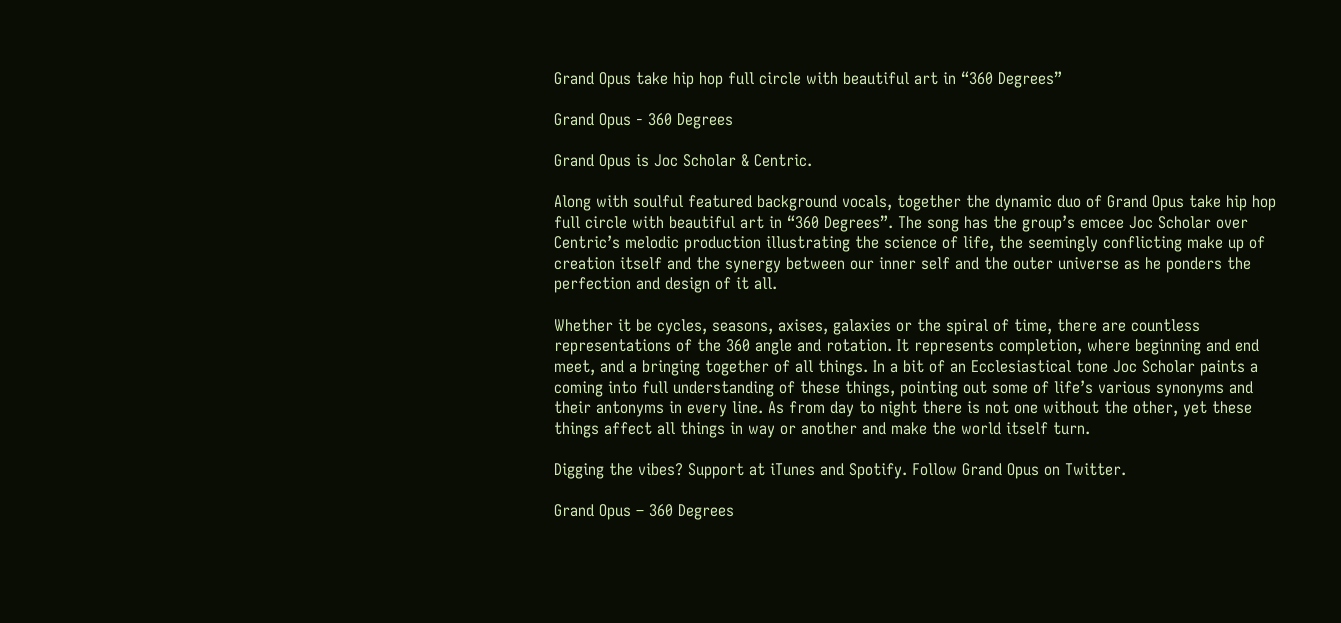Grand Opus take hip hop full circle with beautiful art in “360 Degrees”

Grand Opus - 360 Degrees

Grand Opus is Joc Scholar & Centric.

Along with soulful featured background vocals, together the dynamic duo of Grand Opus take hip hop full circle with beautiful art in “360 Degrees”. The song has the group’s emcee Joc Scholar over Centric’s melodic production illustrating the science of life, the seemingly conflicting make up of creation itself and the synergy between our inner self and the outer universe as he ponders the perfection and design of it all.

Whether it be cycles, seasons, axises, galaxies or the spiral of time, there are countless representations of the 360 angle and rotation. It represents completion, where beginning and end meet, and a bringing together of all things. In a bit of an Ecclesiastical tone Joc Scholar paints a coming into full understanding of these things, pointing out some of life’s various synonyms and their antonyms in every line. As from day to night there is not one without the other, yet these things affect all things in way or another and make the world itself turn.

Digging the vibes? Support at iTunes and Spotify. Follow Grand Opus on Twitter.

Grand Opus – 360 Degrees